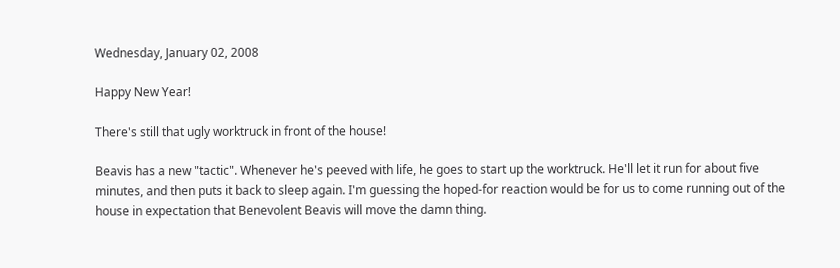Wednesday, January 02, 2008

Happy New Year!

There's still that ugly worktruck in front of the house!

Beavis has a new "tactic". Whenever he's peeved with life, he goes to start up the worktruck. He'll let it run for about five minutes, and then puts it back to sleep again. I'm guessing the hoped-for reaction would be for us to come running out of the house in expectation that Benevolent Beavis will move the damn thing.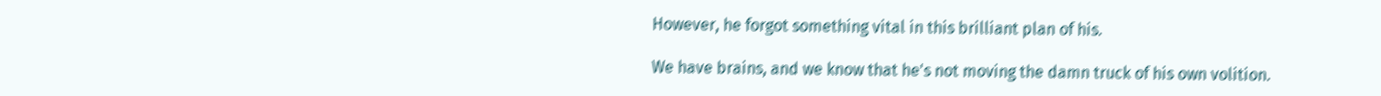However, he forgot something vital in this brilliant plan of his.

We have brains, and we know that he's not moving the damn truck of his own volition.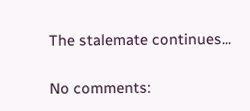The stalemate continues...

No comments: